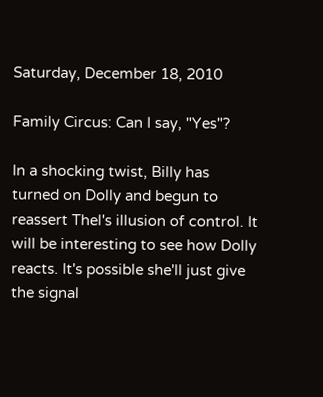Saturday, December 18, 2010

Family Circus: Can I say, "Yes"?

In a shocking twist, Billy has turned on Dolly and begun to reassert Thel's illusion of control. It will be interesting to see how Dolly reacts. It's possible she'll just give the signal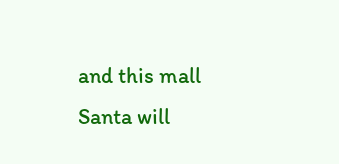and this mall Santa will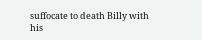suffocate to death Billy with his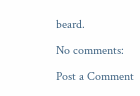beard.

No comments:

Post a Comment